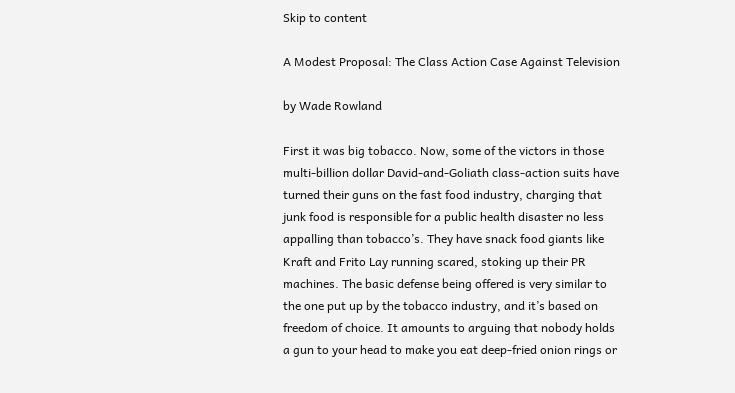Skip to content

A Modest Proposal: The Class Action Case Against Television

by Wade Rowland

First it was big tobacco. Now, some of the victors in those multi-billion dollar David-and-Goliath class-action suits have turned their guns on the fast food industry, charging that junk food is responsible for a public health disaster no less appalling than tobacco’s. They have snack food giants like Kraft and Frito Lay running scared, stoking up their PR machines. The basic defense being offered is very similar to the one put up by the tobacco industry, and it’s based on freedom of choice. It amounts to arguing that nobody holds a gun to your head to make you eat deep-fried onion rings or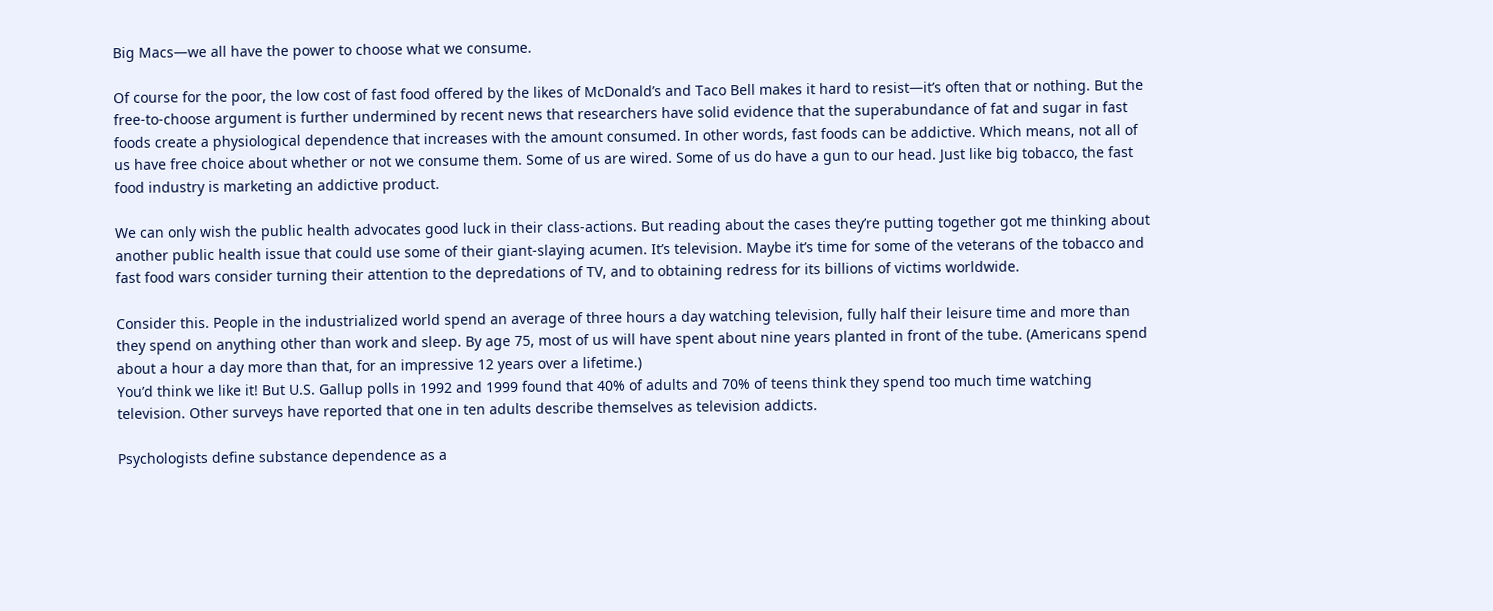Big Macs—we all have the power to choose what we consume.

Of course for the poor, the low cost of fast food offered by the likes of McDonald’s and Taco Bell makes it hard to resist—it’s often that or nothing. But the free-to-choose argument is further undermined by recent news that researchers have solid evidence that the superabundance of fat and sugar in fast foods create a physiological dependence that increases with the amount consumed. In other words, fast foods can be addictive. Which means, not all of us have free choice about whether or not we consume them. Some of us are wired. Some of us do have a gun to our head. Just like big tobacco, the fast food industry is marketing an addictive product.

We can only wish the public health advocates good luck in their class-actions. But reading about the cases they’re putting together got me thinking about another public health issue that could use some of their giant-slaying acumen. It’s television. Maybe it’s time for some of the veterans of the tobacco and fast food wars consider turning their attention to the depredations of TV, and to obtaining redress for its billions of victims worldwide.

Consider this. People in the industrialized world spend an average of three hours a day watching television, fully half their leisure time and more than they spend on anything other than work and sleep. By age 75, most of us will have spent about nine years planted in front of the tube. (Americans spend about a hour a day more than that, for an impressive 12 years over a lifetime.)
You’d think we like it! But U.S. Gallup polls in 1992 and 1999 found that 40% of adults and 70% of teens think they spend too much time watching television. Other surveys have reported that one in ten adults describe themselves as television addicts.

Psychologists define substance dependence as a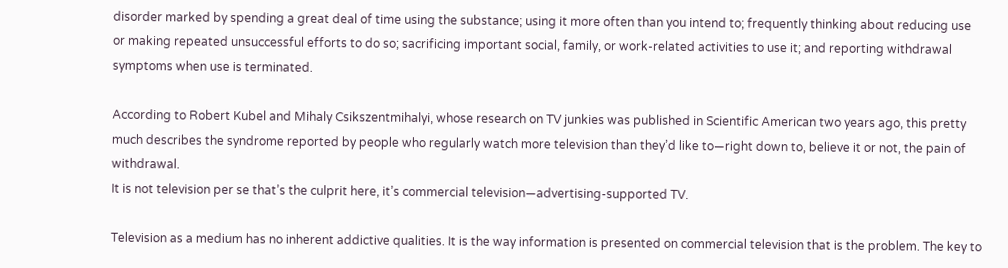disorder marked by spending a great deal of time using the substance; using it more often than you intend to; frequently thinking about reducing use or making repeated unsuccessful efforts to do so; sacrificing important social, family, or work-related activities to use it; and reporting withdrawal symptoms when use is terminated.

According to Robert Kubel and Mihaly Csikszentmihalyi, whose research on TV junkies was published in Scientific American two years ago, this pretty much describes the syndrome reported by people who regularly watch more television than they’d like to—right down to, believe it or not, the pain of withdrawal.
It is not television per se that’s the culprit here, it’s commercial television—advertising-supported TV.

Television as a medium has no inherent addictive qualities. It is the way information is presented on commercial television that is the problem. The key to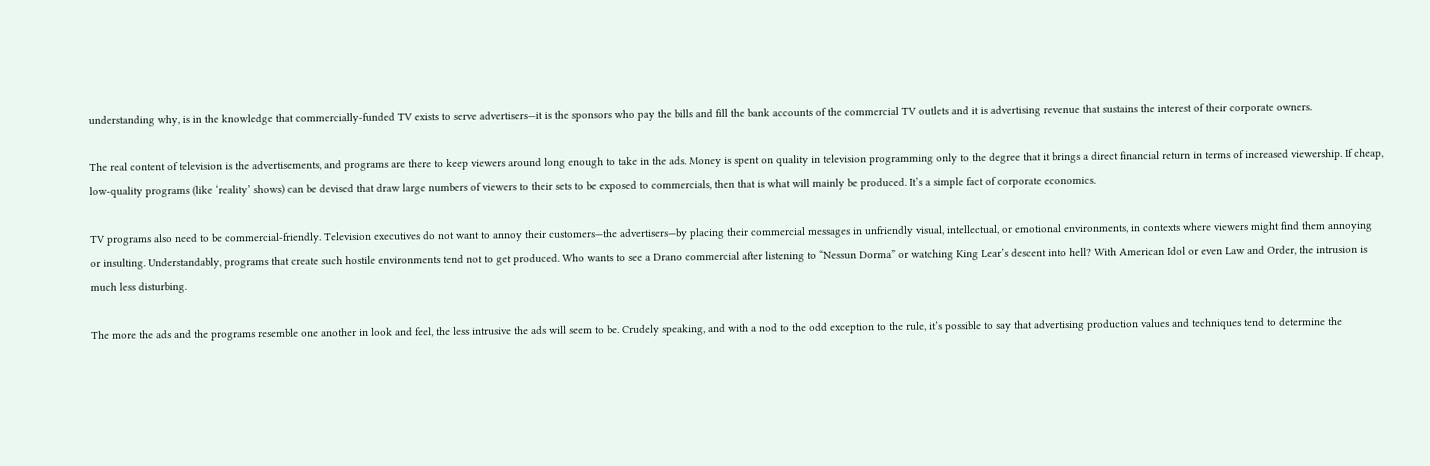understanding why, is in the knowledge that commercially-funded TV exists to serve advertisers—it is the sponsors who pay the bills and fill the bank accounts of the commercial TV outlets and it is advertising revenue that sustains the interest of their corporate owners.

The real content of television is the advertisements, and programs are there to keep viewers around long enough to take in the ads. Money is spent on quality in television programming only to the degree that it brings a direct financial return in terms of increased viewership. If cheap, low-quality programs (like ‘reality’ shows) can be devised that draw large numbers of viewers to their sets to be exposed to commercials, then that is what will mainly be produced. It’s a simple fact of corporate economics.

TV programs also need to be commercial-friendly. Television executives do not want to annoy their customers—the advertisers—by placing their commercial messages in unfriendly visual, intellectual, or emotional environments, in contexts where viewers might find them annoying or insulting. Understandably, programs that create such hostile environments tend not to get produced. Who wants to see a Drano commercial after listening to “Nessun Dorma” or watching King Lear’s descent into hell? With American Idol or even Law and Order, the intrusion is much less disturbing.

The more the ads and the programs resemble one another in look and feel, the less intrusive the ads will seem to be. Crudely speaking, and with a nod to the odd exception to the rule, it’s possible to say that advertising production values and techniques tend to determine the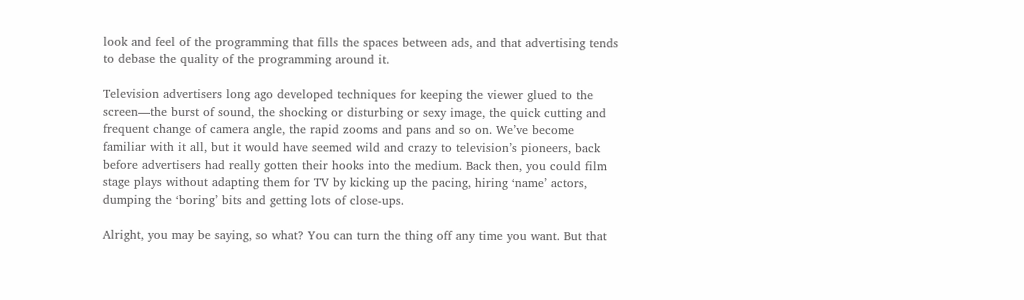look and feel of the programming that fills the spaces between ads, and that advertising tends to debase the quality of the programming around it.

Television advertisers long ago developed techniques for keeping the viewer glued to the screen—the burst of sound, the shocking or disturbing or sexy image, the quick cutting and frequent change of camera angle, the rapid zooms and pans and so on. We’ve become familiar with it all, but it would have seemed wild and crazy to television’s pioneers, back before advertisers had really gotten their hooks into the medium. Back then, you could film stage plays without adapting them for TV by kicking up the pacing, hiring ‘name’ actors, dumping the ‘boring’ bits and getting lots of close-ups.

Alright, you may be saying, so what? You can turn the thing off any time you want. But that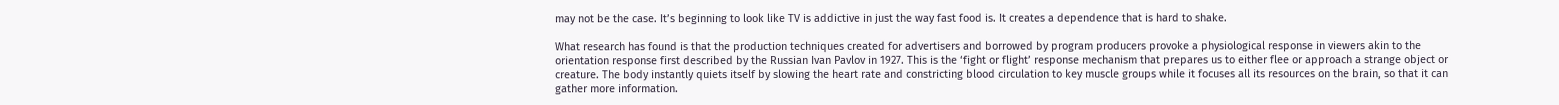may not be the case. It’s beginning to look like TV is addictive in just the way fast food is. It creates a dependence that is hard to shake.

What research has found is that the production techniques created for advertisers and borrowed by program producers provoke a physiological response in viewers akin to the orientation response first described by the Russian Ivan Pavlov in 1927. This is the ‘fight or flight’ response mechanism that prepares us to either flee or approach a strange object or creature. The body instantly quiets itself by slowing the heart rate and constricting blood circulation to key muscle groups while it focuses all its resources on the brain, so that it can gather more information.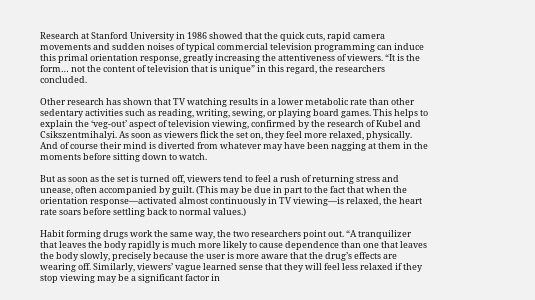Research at Stanford University in 1986 showed that the quick cuts, rapid camera movements and sudden noises of typical commercial television programming can induce this primal orientation response, greatly increasing the attentiveness of viewers. “It is the form… not the content of television that is unique” in this regard, the researchers concluded.

Other research has shown that TV watching results in a lower metabolic rate than other sedentary activities such as reading, writing, sewing, or playing board games. This helps to explain the ‘veg-out’ aspect of television viewing, confirmed by the research of Kubel and Csikszentmihalyi. As soon as viewers flick the set on, they feel more relaxed, physically. And of course their mind is diverted from whatever may have been nagging at them in the moments before sitting down to watch.

But as soon as the set is turned off, viewers tend to feel a rush of returning stress and unease, often accompanied by guilt. (This may be due in part to the fact that when the orientation response—activated almost continuously in TV viewing—is relaxed, the heart rate soars before settling back to normal values.)

Habit forming drugs work the same way, the two researchers point out. “A tranquilizer that leaves the body rapidly is much more likely to cause dependence than one that leaves the body slowly, precisely because the user is more aware that the drug’s effects are wearing off. Similarly, viewers’ vague learned sense that they will feel less relaxed if they stop viewing may be a significant factor in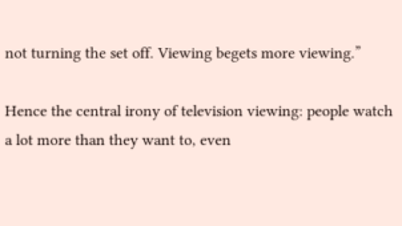not turning the set off. Viewing begets more viewing.”

Hence the central irony of television viewing: people watch a lot more than they want to, even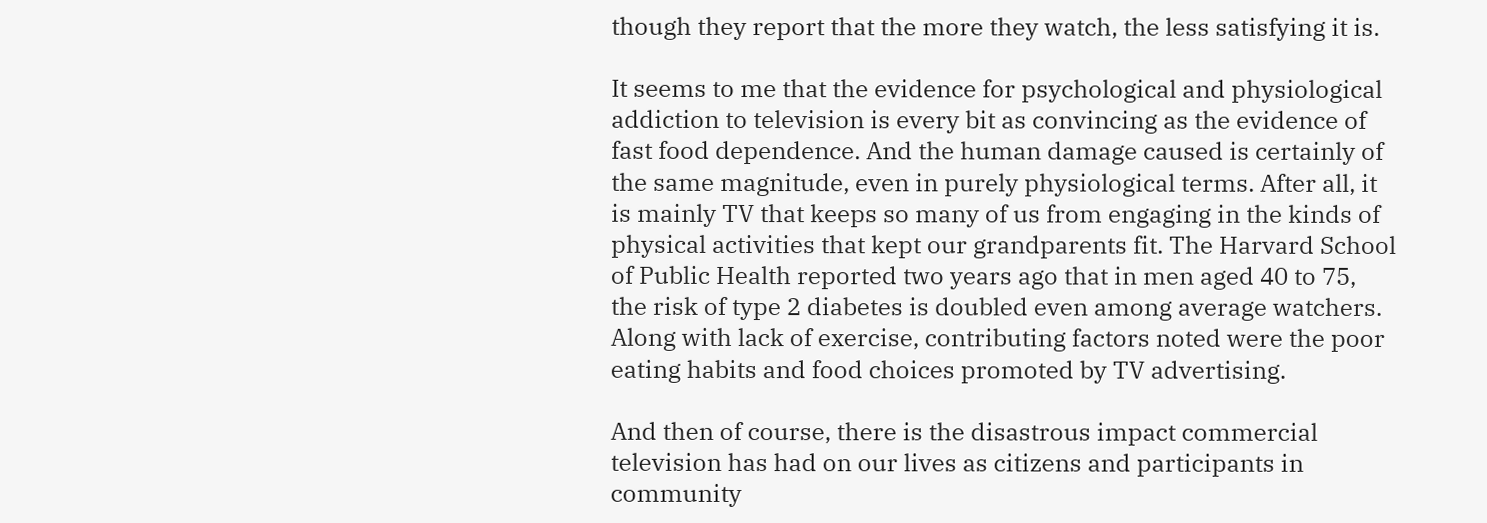though they report that the more they watch, the less satisfying it is.

It seems to me that the evidence for psychological and physiological addiction to television is every bit as convincing as the evidence of fast food dependence. And the human damage caused is certainly of the same magnitude, even in purely physiological terms. After all, it is mainly TV that keeps so many of us from engaging in the kinds of physical activities that kept our grandparents fit. The Harvard School of Public Health reported two years ago that in men aged 40 to 75, the risk of type 2 diabetes is doubled even among average watchers. Along with lack of exercise, contributing factors noted were the poor eating habits and food choices promoted by TV advertising.

And then of course, there is the disastrous impact commercial television has had on our lives as citizens and participants in community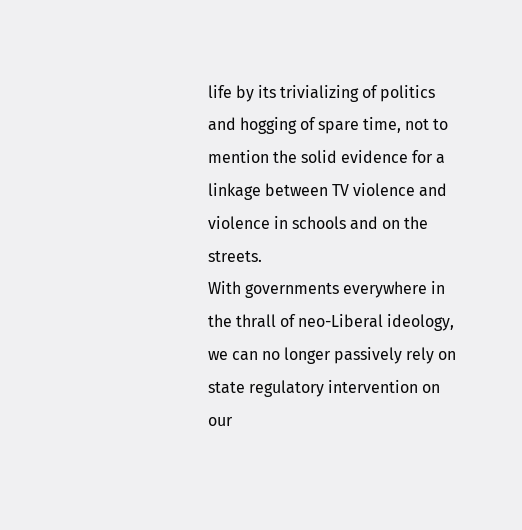life by its trivializing of politics and hogging of spare time, not to mention the solid evidence for a linkage between TV violence and violence in schools and on the streets.
With governments everywhere in the thrall of neo-Liberal ideology, we can no longer passively rely on state regulatory intervention on our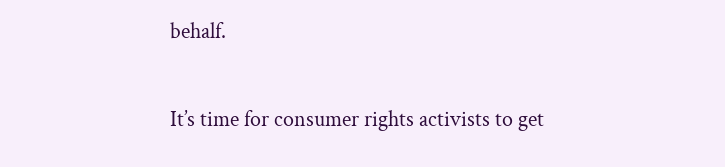behalf.

It’s time for consumer rights activists to get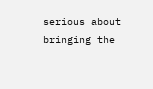serious about bringing the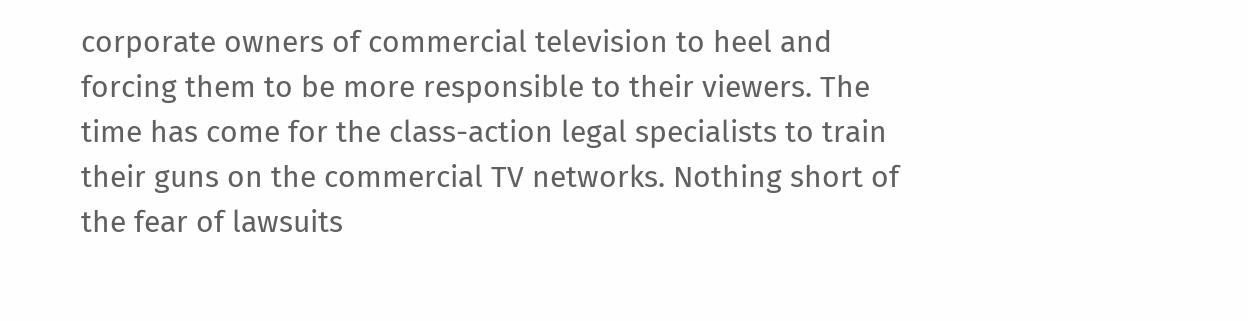corporate owners of commercial television to heel and forcing them to be more responsible to their viewers. The time has come for the class-action legal specialists to train their guns on the commercial TV networks. Nothing short of the fear of lawsuits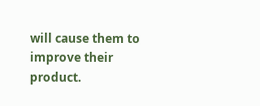will cause them to improve their product.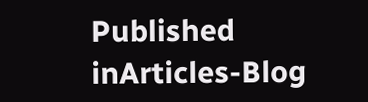Published inArticles-Blog